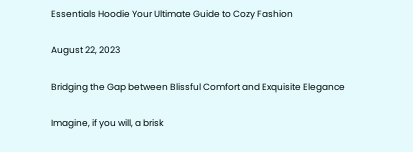Essentials Hoodie Your Ultimate Guide to Cozy Fashion

August 22, 2023

Bridging the Gap between Blissful Comfort and Exquisite Elegance

Imagine, if you will, a brisk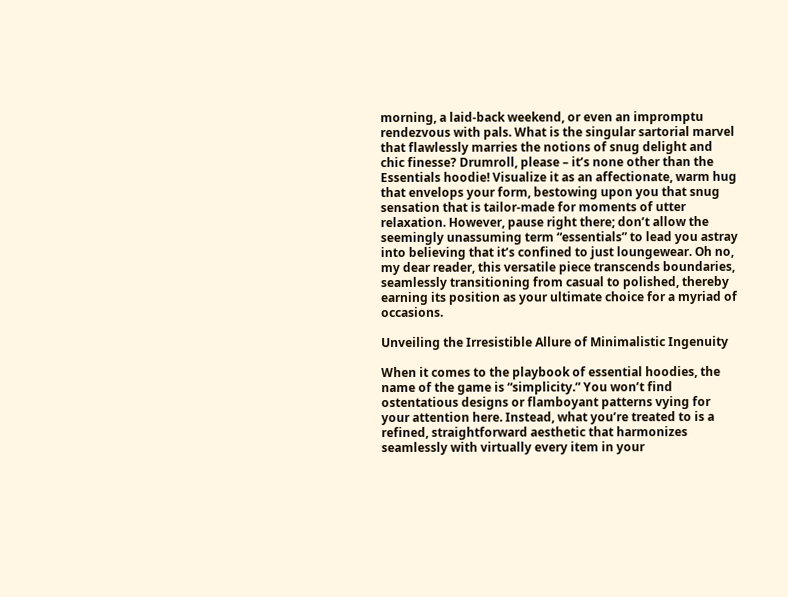morning, a laid-back weekend, or even an impromptu rendezvous with pals. What is the singular sartorial marvel that flawlessly marries the notions of snug delight and chic finesse? Drumroll, please – it’s none other than the Essentials hoodie! Visualize it as an affectionate, warm hug that envelops your form, bestowing upon you that snug sensation that is tailor-made for moments of utter relaxation. However, pause right there; don’t allow the seemingly unassuming term “essentials” to lead you astray into believing that it’s confined to just loungewear. Oh no, my dear reader, this versatile piece transcends boundaries, seamlessly transitioning from casual to polished, thereby earning its position as your ultimate choice for a myriad of occasions.

Unveiling the Irresistible Allure of Minimalistic Ingenuity

When it comes to the playbook of essential hoodies, the name of the game is “simplicity.” You won’t find ostentatious designs or flamboyant patterns vying for your attention here. Instead, what you’re treated to is a refined, straightforward aesthetic that harmonizes seamlessly with virtually every item in your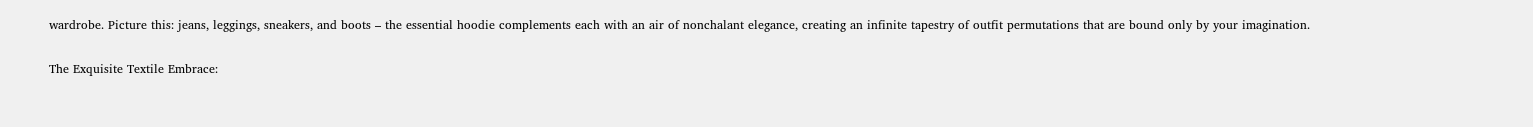wardrobe. Picture this: jeans, leggings, sneakers, and boots – the essential hoodie complements each with an air of nonchalant elegance, creating an infinite tapestry of outfit permutations that are bound only by your imagination.

The Exquisite Textile Embrace: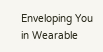Enveloping You in Wearable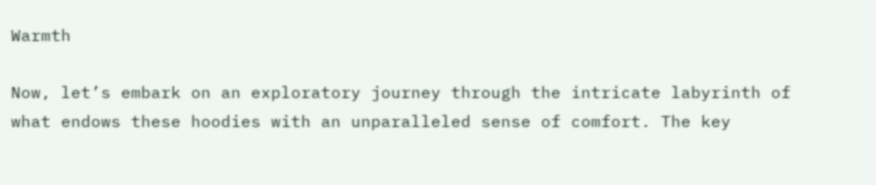Warmth

Now, let’s embark on an exploratory journey through the intricate labyrinth of what endows these hoodies with an unparalleled sense of comfort. The key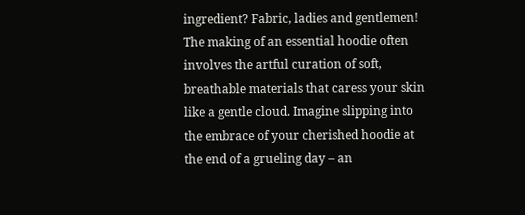ingredient? Fabric, ladies and gentlemen! The making of an essential hoodie often involves the artful curation of soft, breathable materials that caress your skin like a gentle cloud. Imagine slipping into the embrace of your cherished hoodie at the end of a grueling day – an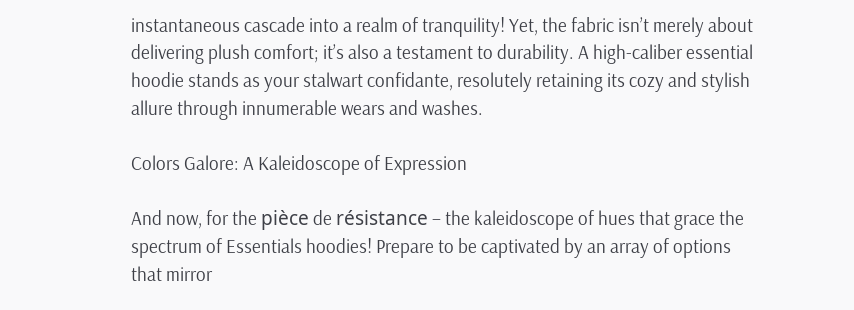instantaneous cascade into a realm of tranquility! Yet, the fabric isn’t merely about delivering plush comfort; it’s also a testament to durability. A high-caliber essential hoodie stands as your stalwart confidante, resolutely retaining its cozy and stylish allure through innumerable wears and washes.

Colors Galore: A Kaleidoscope of Expression

And now, for the pièce de résistance – the kaleidoscope of hues that grace the spectrum of Essentials hoodies! Prepare to be captivated by an array of options that mirror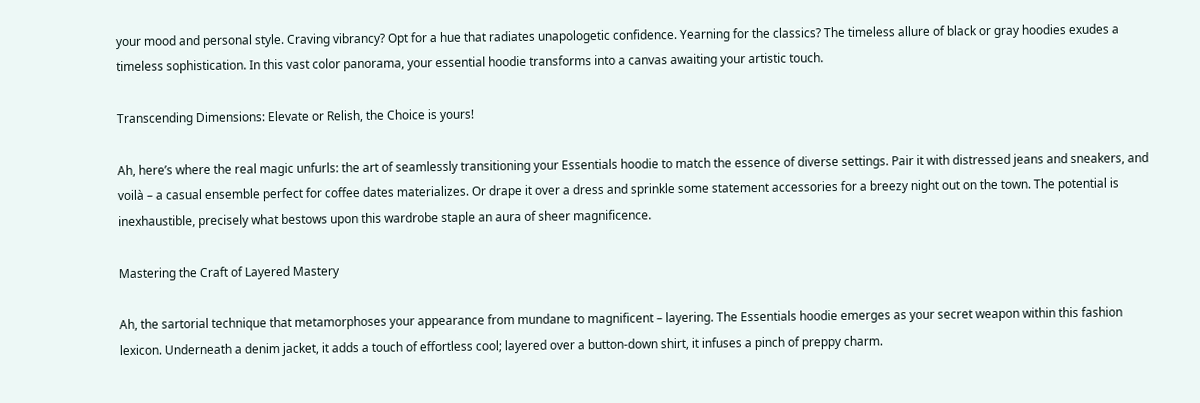your mood and personal style. Craving vibrancy? Opt for a hue that radiates unapologetic confidence. Yearning for the classics? The timeless allure of black or gray hoodies exudes a timeless sophistication. In this vast color panorama, your essential hoodie transforms into a canvas awaiting your artistic touch.

Transcending Dimensions: Elevate or Relish, the Choice is yours!

Ah, here’s where the real magic unfurls: the art of seamlessly transitioning your Essentials hoodie to match the essence of diverse settings. Pair it with distressed jeans and sneakers, and voilà – a casual ensemble perfect for coffee dates materializes. Or drape it over a dress and sprinkle some statement accessories for a breezy night out on the town. The potential is inexhaustible, precisely what bestows upon this wardrobe staple an aura of sheer magnificence.

Mastering the Craft of Layered Mastery

Ah, the sartorial technique that metamorphoses your appearance from mundane to magnificent – layering. The Essentials hoodie emerges as your secret weapon within this fashion lexicon. Underneath a denim jacket, it adds a touch of effortless cool; layered over a button-down shirt, it infuses a pinch of preppy charm.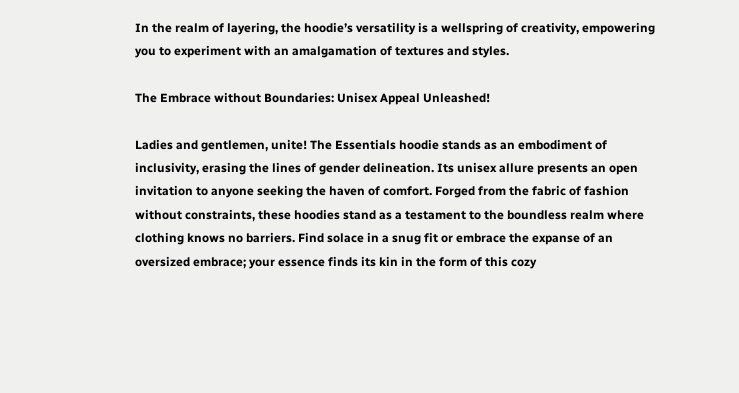In the realm of layering, the hoodie’s versatility is a wellspring of creativity, empowering you to experiment with an amalgamation of textures and styles.

The Embrace without Boundaries: Unisex Appeal Unleashed!

Ladies and gentlemen, unite! The Essentials hoodie stands as an embodiment of inclusivity, erasing the lines of gender delineation. Its unisex allure presents an open invitation to anyone seeking the haven of comfort. Forged from the fabric of fashion without constraints, these hoodies stand as a testament to the boundless realm where clothing knows no barriers. Find solace in a snug fit or embrace the expanse of an oversized embrace; your essence finds its kin in the form of this cozy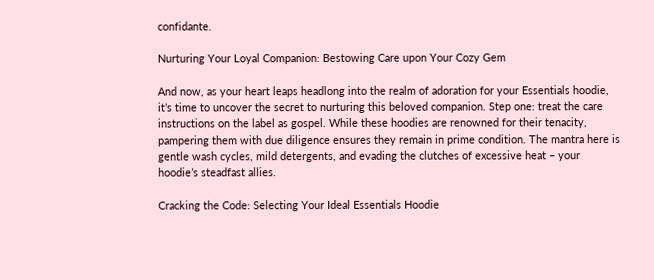confidante.

Nurturing Your Loyal Companion: Bestowing Care upon Your Cozy Gem

And now, as your heart leaps headlong into the realm of adoration for your Essentials hoodie, it’s time to uncover the secret to nurturing this beloved companion. Step one: treat the care instructions on the label as gospel. While these hoodies are renowned for their tenacity, pampering them with due diligence ensures they remain in prime condition. The mantra here is gentle wash cycles, mild detergents, and evading the clutches of excessive heat – your hoodie’s steadfast allies.

Cracking the Code: Selecting Your Ideal Essentials Hoodie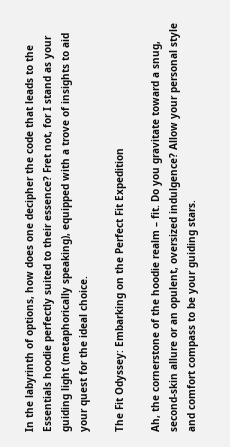In the labyrinth of options, how does one decipher the code that leads to the Essentials hoodie perfectly suited to their essence? Fret not, for I stand as your guiding light (metaphorically speaking), equipped with a trove of insights to aid your quest for the ideal choice.

The Fit Odyssey: Embarking on the Perfect Fit Expedition

Ah, the cornerstone of the hoodie realm – fit. Do you gravitate toward a snug, second-skin allure or an opulent, oversized indulgence? Allow your personal style and comfort compass to be your guiding stars.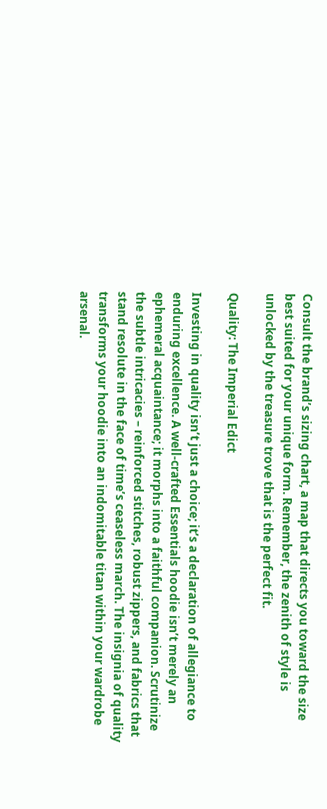Consult the brand’s sizing chart, a map that directs you toward the size best suited for your unique form. Remember, the zenith of style is unlocked by the treasure trove that is the perfect fit.

Quality: The Imperial Edict

Investing in quality isn’t just a choice; it’s a declaration of allegiance to enduring excellence. A well-crafted Essentials hoodie isn’t merely an ephemeral acquaintance; it morphs into a faithful companion. Scrutinize the subtle intricacies – reinforced stitches, robust zippers, and fabrics that stand resolute in the face of time’s ceaseless march. The insignia of quality transforms your hoodie into an indomitable titan within your wardrobe arsenal.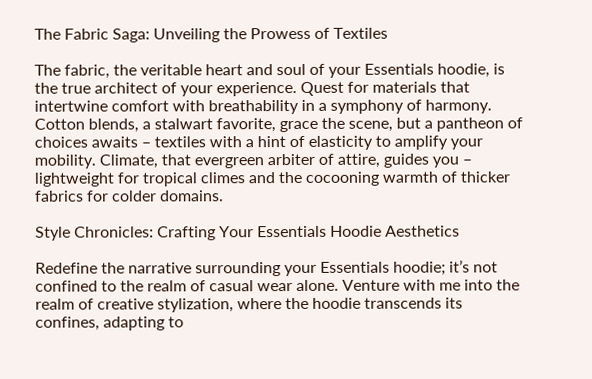The Fabric Saga: Unveiling the Prowess of Textiles

The fabric, the veritable heart and soul of your Essentials hoodie, is the true architect of your experience. Quest for materials that intertwine comfort with breathability in a symphony of harmony. Cotton blends, a stalwart favorite, grace the scene, but a pantheon of choices awaits – textiles with a hint of elasticity to amplify your mobility. Climate, that evergreen arbiter of attire, guides you – lightweight for tropical climes and the cocooning warmth of thicker fabrics for colder domains.

Style Chronicles: Crafting Your Essentials Hoodie Aesthetics

Redefine the narrative surrounding your Essentials hoodie; it’s not confined to the realm of casual wear alone. Venture with me into the realm of creative stylization, where the hoodie transcends its confines, adapting to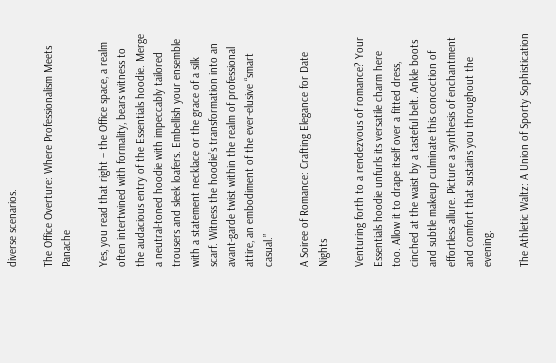diverse scenarios.

The Office Overture: Where Professionalism Meets Panache

Yes, you read that right – the Office space, a realm often intertwined with formality, bears witness to the audacious entry of the Essentials hoodie. Merge a neutral-toned hoodie with impeccably tailored trousers and sleek loafers. Embellish your ensemble with a statement necklace or the grace of a silk scarf. Witness the hoodie’s transformation into an avant-garde twist within the realm of professional attire, an embodiment of the ever-elusive “smart casual.”

A Soiree of Romance: Crafting Elegance for Date Nights

Venturing forth to a rendezvous of romance? Your Essentials hoodie unfurls its versatile charm here too. Allow it to drape itself over a fitted dress, cinched at the waist by a tasteful belt. Ankle boots and subtle makeup culminate this concoction of effortless allure. Picture a synthesis of enchantment and comfort that sustains you throughout the evening.

The Athletic Waltz: A Union of Sporty Sophistication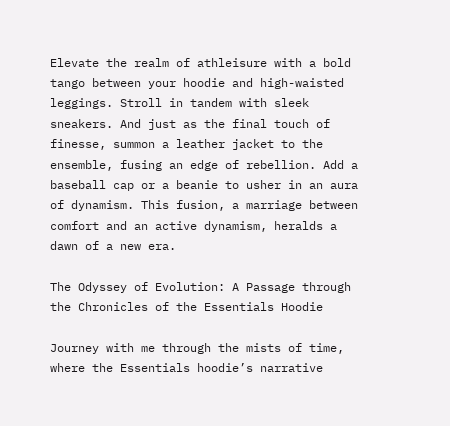Elevate the realm of athleisure with a bold tango between your hoodie and high-waisted leggings. Stroll in tandem with sleek sneakers. And just as the final touch of finesse, summon a leather jacket to the ensemble, fusing an edge of rebellion. Add a baseball cap or a beanie to usher in an aura of dynamism. This fusion, a marriage between comfort and an active dynamism, heralds a dawn of a new era.

The Odyssey of Evolution: A Passage through the Chronicles of the Essentials Hoodie

Journey with me through the mists of time, where the Essentials hoodie’s narrative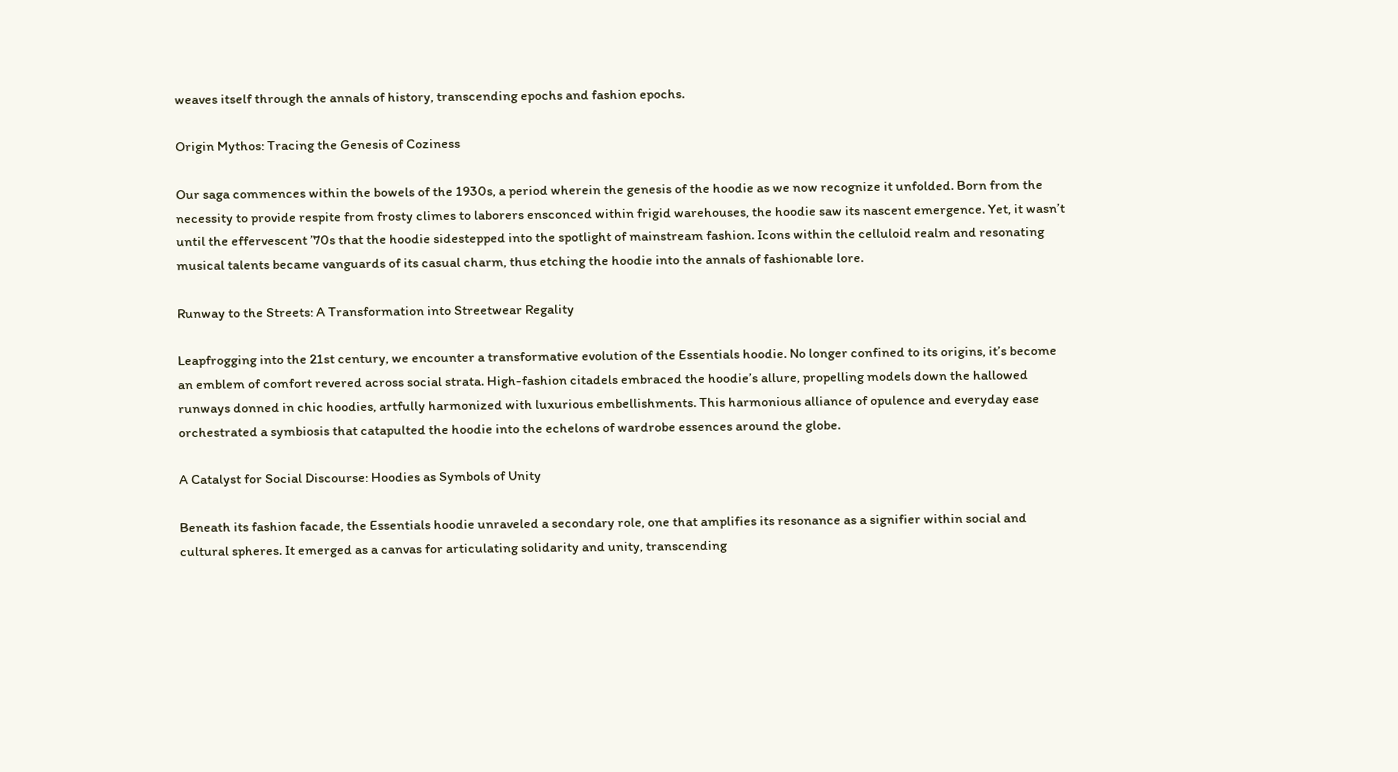weaves itself through the annals of history, transcending epochs and fashion epochs.

Origin Mythos: Tracing the Genesis of Coziness

Our saga commences within the bowels of the 1930s, a period wherein the genesis of the hoodie as we now recognize it unfolded. Born from the necessity to provide respite from frosty climes to laborers ensconced within frigid warehouses, the hoodie saw its nascent emergence. Yet, it wasn’t until the effervescent ’70s that the hoodie sidestepped into the spotlight of mainstream fashion. Icons within the celluloid realm and resonating musical talents became vanguards of its casual charm, thus etching the hoodie into the annals of fashionable lore.

Runway to the Streets: A Transformation into Streetwear Regality

Leapfrogging into the 21st century, we encounter a transformative evolution of the Essentials hoodie. No longer confined to its origins, it’s become an emblem of comfort revered across social strata. High-fashion citadels embraced the hoodie’s allure, propelling models down the hallowed runways donned in chic hoodies, artfully harmonized with luxurious embellishments. This harmonious alliance of opulence and everyday ease orchestrated a symbiosis that catapulted the hoodie into the echelons of wardrobe essences around the globe.

A Catalyst for Social Discourse: Hoodies as Symbols of Unity

Beneath its fashion facade, the Essentials hoodie unraveled a secondary role, one that amplifies its resonance as a signifier within social and cultural spheres. It emerged as a canvas for articulating solidarity and unity, transcending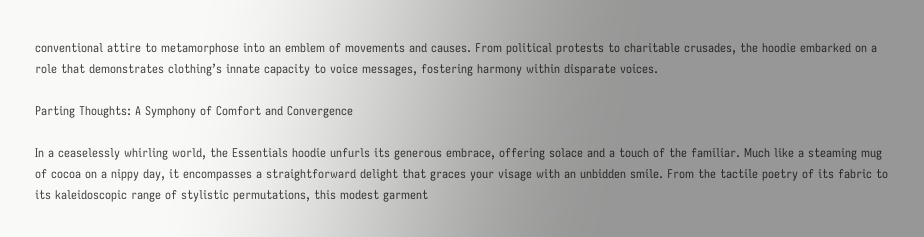conventional attire to metamorphose into an emblem of movements and causes. From political protests to charitable crusades, the hoodie embarked on a role that demonstrates clothing’s innate capacity to voice messages, fostering harmony within disparate voices.

Parting Thoughts: A Symphony of Comfort and Convergence

In a ceaselessly whirling world, the Essentials hoodie unfurls its generous embrace, offering solace and a touch of the familiar. Much like a steaming mug of cocoa on a nippy day, it encompasses a straightforward delight that graces your visage with an unbidden smile. From the tactile poetry of its fabric to its kaleidoscopic range of stylistic permutations, this modest garment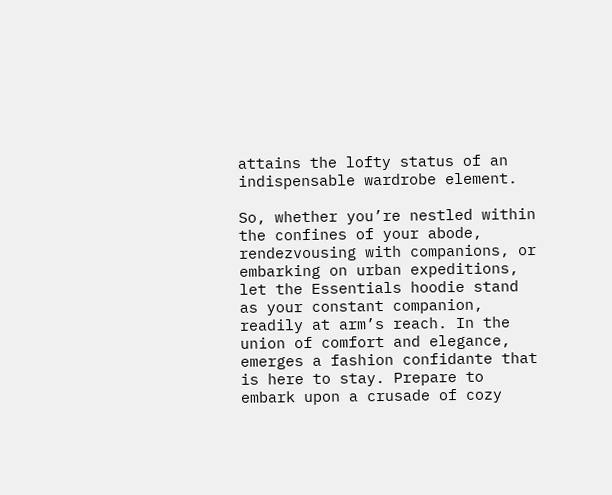attains the lofty status of an indispensable wardrobe element.

So, whether you’re nestled within the confines of your abode, rendezvousing with companions, or embarking on urban expeditions, let the Essentials hoodie stand as your constant companion, readily at arm’s reach. In the union of comfort and elegance, emerges a fashion confidante that is here to stay. Prepare to embark upon a crusade of cozy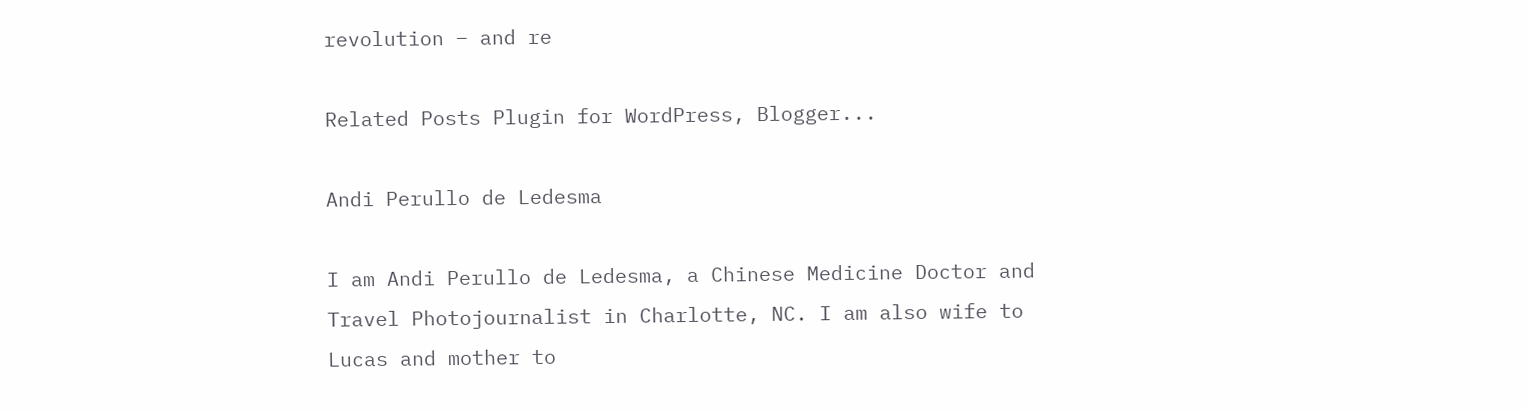revolution – and re

Related Posts Plugin for WordPress, Blogger...

Andi Perullo de Ledesma

I am Andi Perullo de Ledesma, a Chinese Medicine Doctor and Travel Photojournalist in Charlotte, NC. I am also wife to Lucas and mother to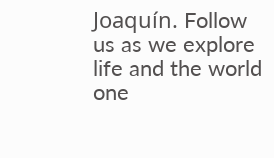Joaquín. Follow us as we explore life and the world one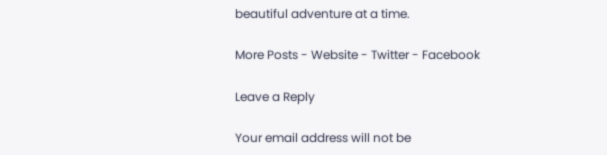beautiful adventure at a time.

More Posts - Website - Twitter - Facebook

Leave a Reply

Your email address will not be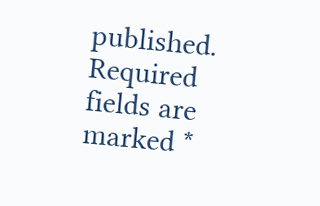published. Required fields are marked *